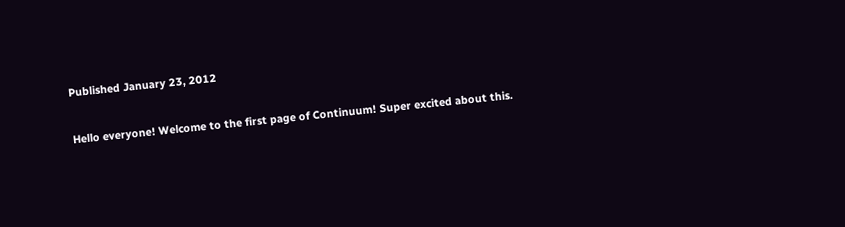Published January 23, 2012

Hello everyone! Welcome to the first page of Continuum! Super excited about this.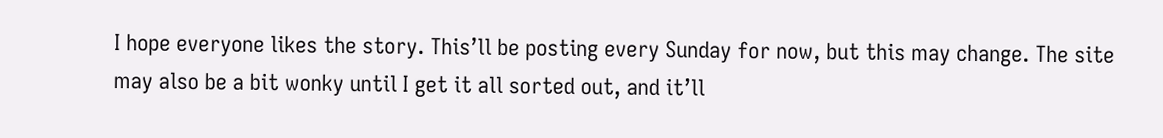I hope everyone likes the story. This’ll be posting every Sunday for now, but this may change. The site may also be a bit wonky until I get it all sorted out, and it’ll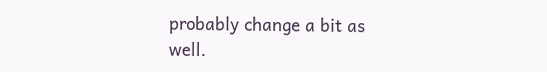probably change a bit as well.